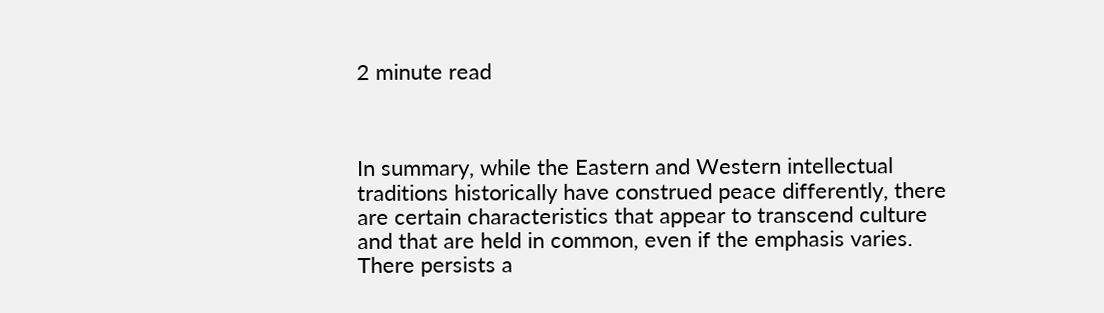2 minute read



In summary, while the Eastern and Western intellectual traditions historically have construed peace differently, there are certain characteristics that appear to transcend culture and that are held in common, even if the emphasis varies. There persists a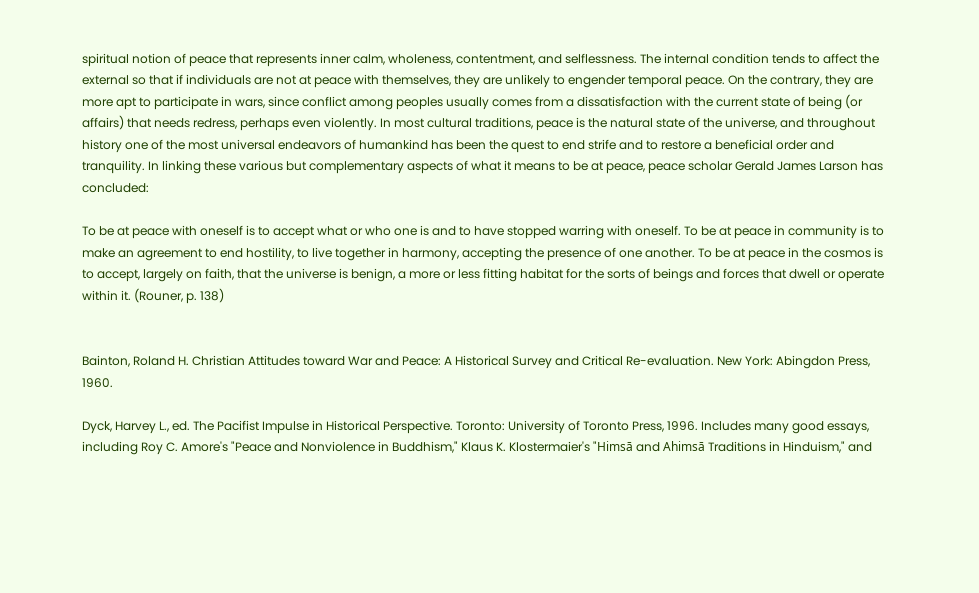spiritual notion of peace that represents inner calm, wholeness, contentment, and selflessness. The internal condition tends to affect the external so that if individuals are not at peace with themselves, they are unlikely to engender temporal peace. On the contrary, they are more apt to participate in wars, since conflict among peoples usually comes from a dissatisfaction with the current state of being (or affairs) that needs redress, perhaps even violently. In most cultural traditions, peace is the natural state of the universe, and throughout history one of the most universal endeavors of humankind has been the quest to end strife and to restore a beneficial order and tranquility. In linking these various but complementary aspects of what it means to be at peace, peace scholar Gerald James Larson has concluded:

To be at peace with oneself is to accept what or who one is and to have stopped warring with oneself. To be at peace in community is to make an agreement to end hostility, to live together in harmony, accepting the presence of one another. To be at peace in the cosmos is to accept, largely on faith, that the universe is benign, a more or less fitting habitat for the sorts of beings and forces that dwell or operate within it. (Rouner, p. 138)


Bainton, Roland H. Christian Attitudes toward War and Peace: A Historical Survey and Critical Re-evaluation. New York: Abingdon Press, 1960.

Dyck, Harvey L., ed. The Pacifist Impulse in Historical Perspective. Toronto: University of Toronto Press, 1996. Includes many good essays, including Roy C. Amore's "Peace and Nonviolence in Buddhism," Klaus K. Klostermaier's "Himsā and Ahimsā Traditions in Hinduism," and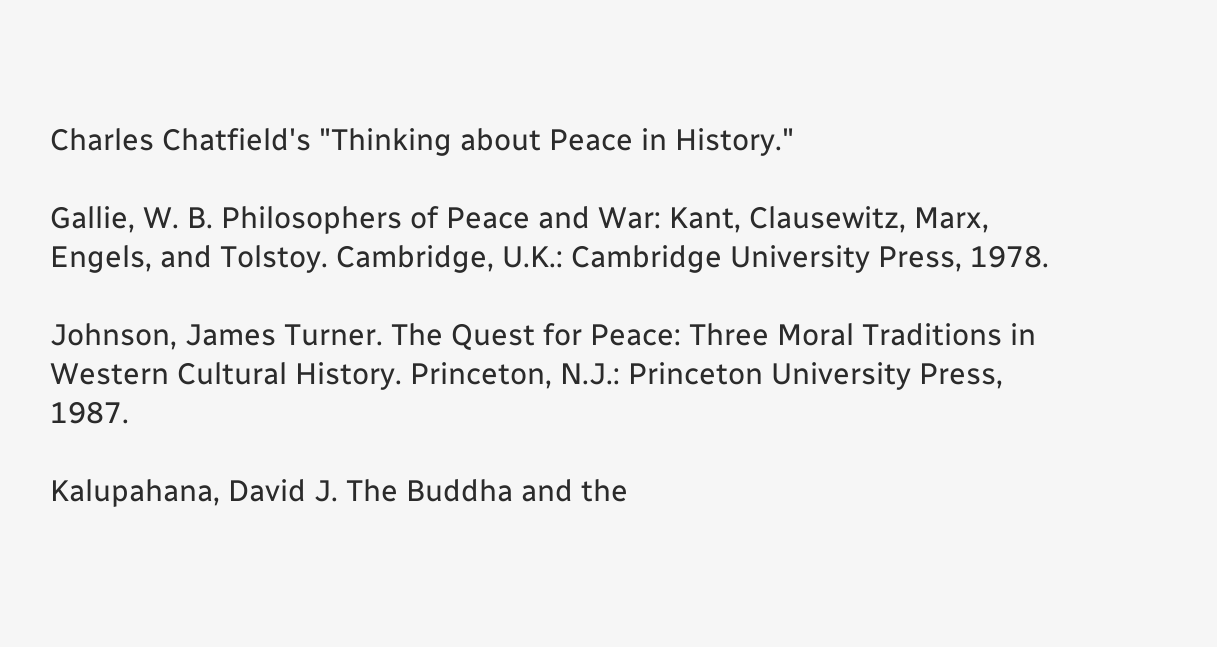Charles Chatfield's "Thinking about Peace in History."

Gallie, W. B. Philosophers of Peace and War: Kant, Clausewitz, Marx, Engels, and Tolstoy. Cambridge, U.K.: Cambridge University Press, 1978.

Johnson, James Turner. The Quest for Peace: Three Moral Traditions in Western Cultural History. Princeton, N.J.: Princeton University Press, 1987.

Kalupahana, David J. The Buddha and the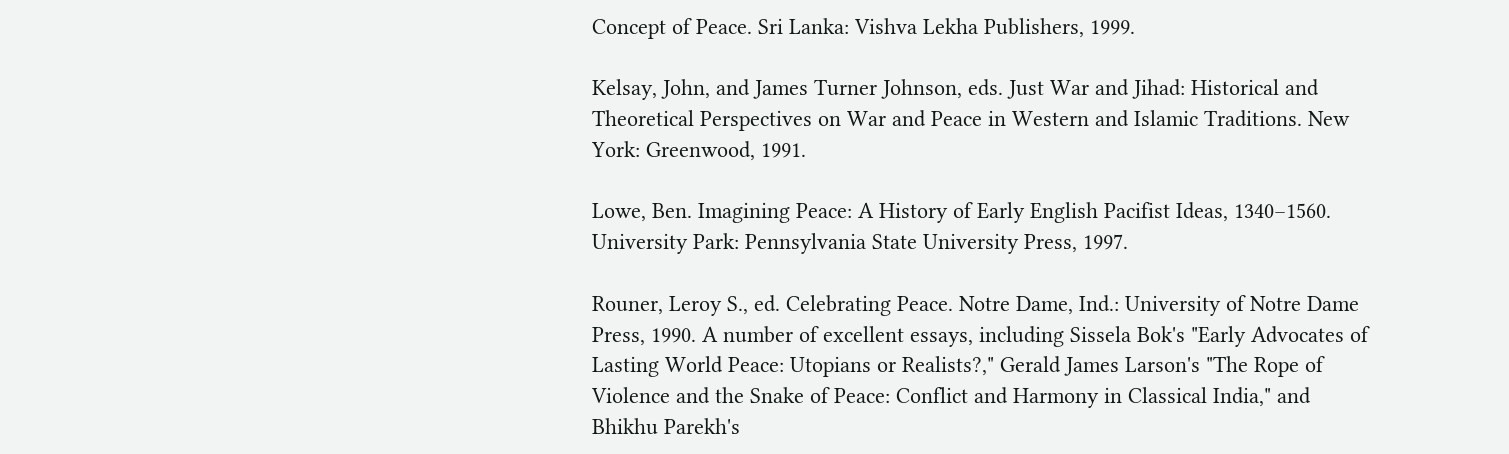Concept of Peace. Sri Lanka: Vishva Lekha Publishers, 1999.

Kelsay, John, and James Turner Johnson, eds. Just War and Jihad: Historical and Theoretical Perspectives on War and Peace in Western and Islamic Traditions. New York: Greenwood, 1991.

Lowe, Ben. Imagining Peace: A History of Early English Pacifist Ideas, 1340–1560. University Park: Pennsylvania State University Press, 1997.

Rouner, Leroy S., ed. Celebrating Peace. Notre Dame, Ind.: University of Notre Dame Press, 1990. A number of excellent essays, including Sissela Bok's "Early Advocates of Lasting World Peace: Utopians or Realists?," Gerald James Larson's "The Rope of Violence and the Snake of Peace: Conflict and Harmony in Classical India," and Bhikhu Parekh's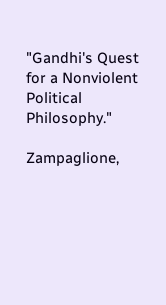"Gandhi's Quest for a Nonviolent Political Philosophy."

Zampaglione,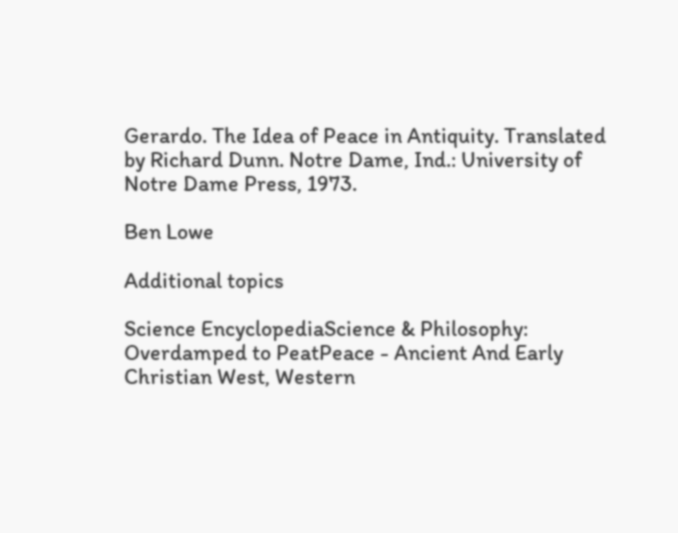Gerardo. The Idea of Peace in Antiquity. Translated by Richard Dunn. Notre Dame, Ind.: University of Notre Dame Press, 1973.

Ben Lowe

Additional topics

Science EncyclopediaScience & Philosophy: Overdamped to PeatPeace - Ancient And Early Christian West, Western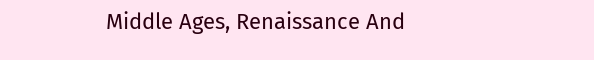Middle Ages, Renaissance And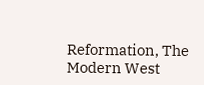Reformation, The Modern West